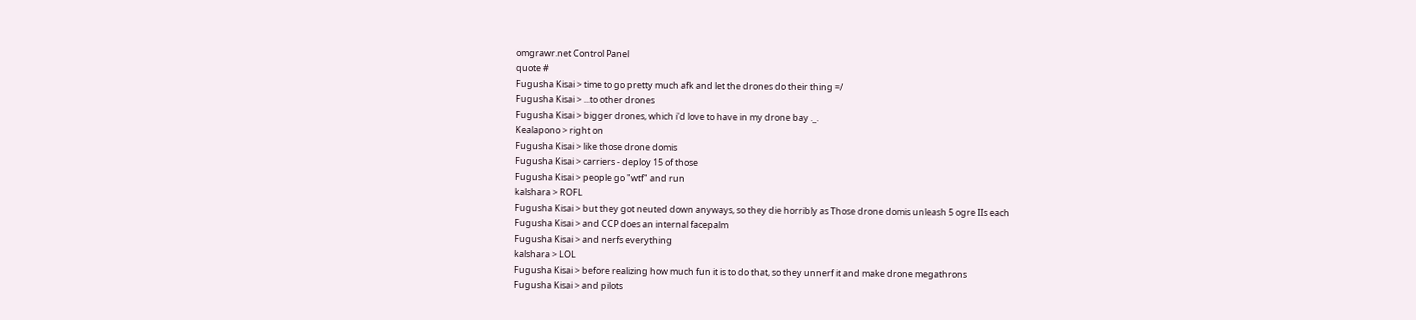omgrawr.net Control Panel
quote #
Fugusha Kisai > time to go pretty much afk and let the drones do their thing =/
Fugusha Kisai > ...to other drones
Fugusha Kisai > bigger drones, which i'd love to have in my drone bay ._.
Kealapono > right on
Fugusha Kisai > like those drone domis
Fugusha Kisai > carriers - deploy 15 of those
Fugusha Kisai > people go "wtf" and run
kalshara > ROFL
Fugusha Kisai > but they got neuted down anyways, so they die horribly as Those drone domis unleash 5 ogre IIs each
Fugusha Kisai > and CCP does an internal facepalm
Fugusha Kisai > and nerfs everything
kalshara > LOL
Fugusha Kisai > before realizing how much fun it is to do that, so they unnerf it and make drone megathrons
Fugusha Kisai > and pilots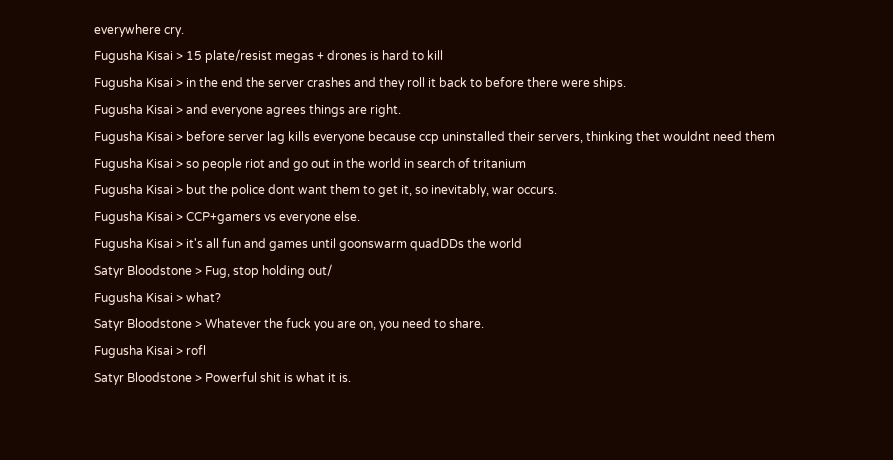everywhere cry.
Fugusha Kisai > 15 plate/resist megas + drones is hard to kill
Fugusha Kisai > in the end the server crashes and they roll it back to before there were ships.
Fugusha Kisai > and everyone agrees things are right.
Fugusha Kisai > before server lag kills everyone because ccp uninstalled their servers, thinking thet wouldnt need them
Fugusha Kisai > so people riot and go out in the world in search of tritanium
Fugusha Kisai > but the police dont want them to get it, so inevitably, war occurs.
Fugusha Kisai > CCP+gamers vs everyone else.
Fugusha Kisai > it's all fun and games until goonswarm quadDDs the world
Satyr Bloodstone > Fug, stop holding out/
Fugusha Kisai > what?
Satyr Bloodstone > Whatever the fuck you are on, you need to share.
Fugusha Kisai > rofl
Satyr Bloodstone > Powerful shit is what it is.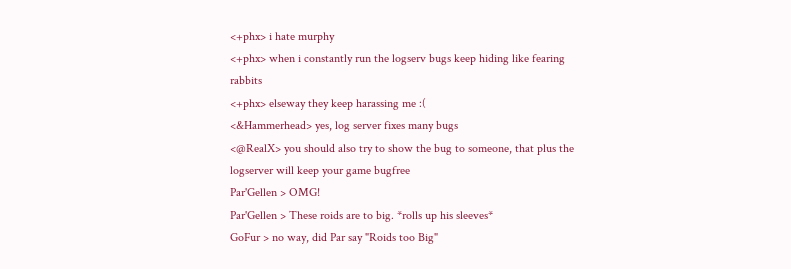<+phx> i hate murphy
<+phx> when i constantly run the logserv bugs keep hiding like fearing rabbits
<+phx> elseway they keep harassing me :(
<&Hammerhead> yes, log server fixes many bugs
<@RealX> you should also try to show the bug to someone, that plus the logserver will keep your game bugfree
Par'Gellen > OMG!
Par'Gellen > These roids are to big. *rolls up his sleeves*
GoFur > no way, did Par say "Roids too Big"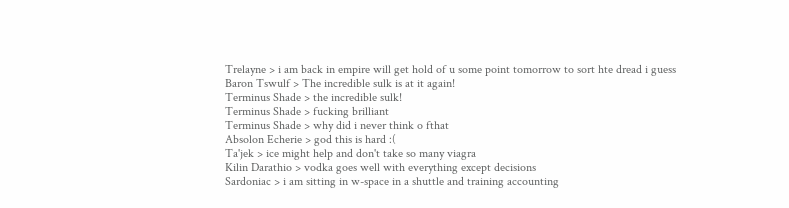Trelayne > i am back in empire will get hold of u some point tomorrow to sort hte dread i guess
Baron Tswulf > The incredible sulk is at it again!
Terminus Shade > the incredible sulk!
Terminus Shade > fucking brilliant
Terminus Shade > why did i never think o fthat
Absolon Echerie > god this is hard :(
Ta'jek > ice might help and don't take so many viagra
Kilin Darathio > vodka goes well with everything except decisions
Sardoniac > i am sitting in w-space in a shuttle and training accounting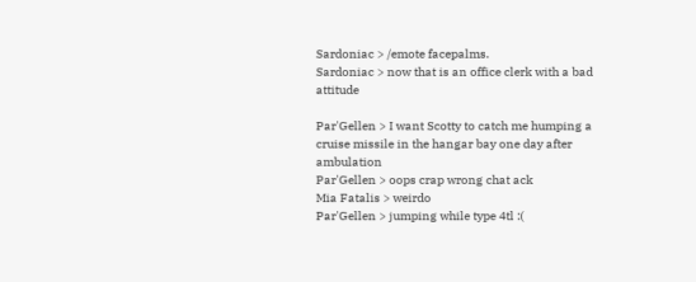Sardoniac > /emote facepalms.
Sardoniac > now that is an office clerk with a bad attitude

Par'Gellen > I want Scotty to catch me humping a cruise missile in the hangar bay one day after ambulation
Par'Gellen > oops crap wrong chat ack
Mia Fatalis > weirdo
Par'Gellen > jumping while type 4tl :(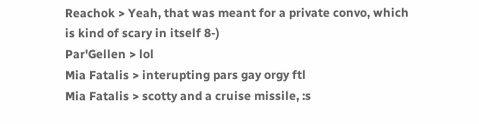Reachok > Yeah, that was meant for a private convo, which is kind of scary in itself 8-)
Par'Gellen > lol
Mia Fatalis > interupting pars gay orgy ftl
Mia Fatalis > scotty and a cruise missile, :s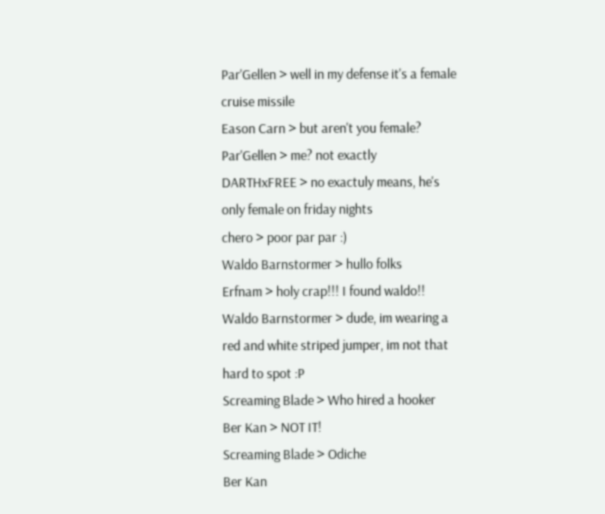Par'Gellen > well in my defense it's a female cruise missile
Eason Carn > but aren't you female?
Par'Gellen > me? not exactly
DARTHxFREE > no exactuly means, he's only female on friday nights
chero > poor par par :)
Waldo Barnstormer > hullo folks
Erfnam > holy crap!!! I found waldo!!
Waldo Barnstormer > dude, im wearing a red and white striped jumper, im not that hard to spot :P
Screaming Blade > Who hired a hooker
Ber Kan > NOT IT!
Screaming Blade > Odiche
Ber Kan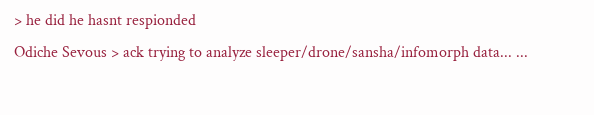> he did he hasnt respionded
Odiche Sevous > ack trying to analyze sleeper/drone/sansha/infomorph data... ...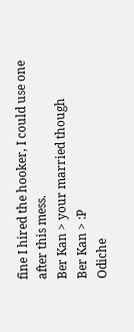fine I hired the hooker, I could use one after this mess.
Ber Kan > your married though
Ber Kan > :P
Odiche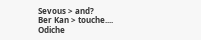Sevous > and?
Ber Kan > touche....
Odiche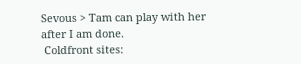Sevous > Tam can play with her after I am done.
 Coldfront sites: